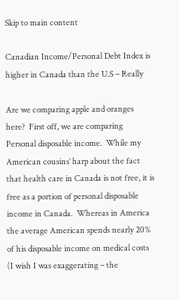Skip to main content

Canadian Income/Personal Debt Index is higher in Canada than the U.S – Really

Are we comparing apple and oranges here?  First off, we are comparing Personal disposable income.  While my American cousins’ harp about the fact that health care in Canada is not free, it is free as a portion of personal disposable income in Canada.  Whereas in America the average American spends nearly 20% of his disposable income on medical costs (I wish I was exaggerating – the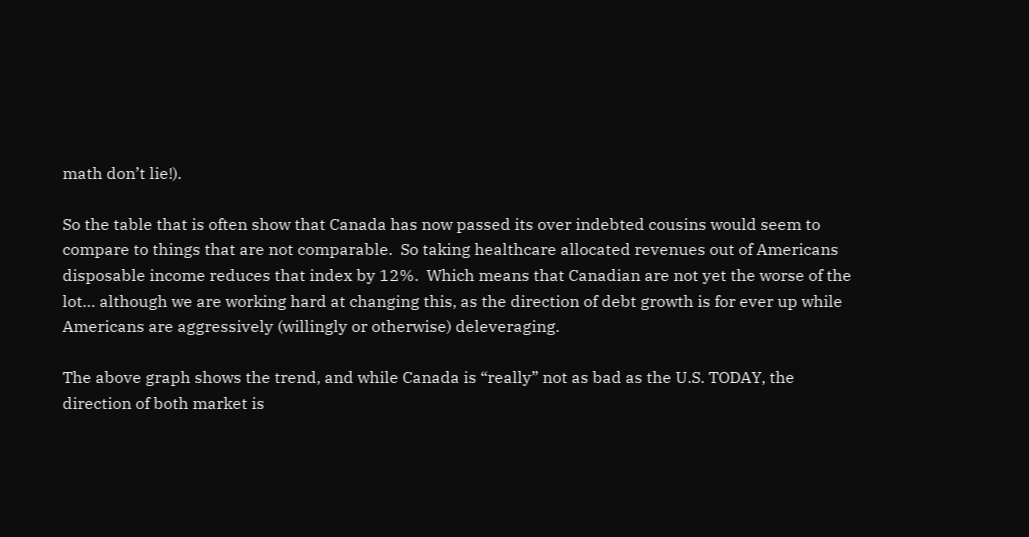math don’t lie!).

So the table that is often show that Canada has now passed its over indebted cousins would seem to compare to things that are not comparable.  So taking healthcare allocated revenues out of Americans disposable income reduces that index by 12%.  Which means that Canadian are not yet the worse of the lot… although we are working hard at changing this, as the direction of debt growth is for ever up while Americans are aggressively (willingly or otherwise) deleveraging.

The above graph shows the trend, and while Canada is “really” not as bad as the U.S. TODAY, the direction of both market is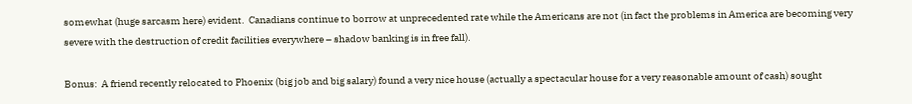somewhat (huge sarcasm here) evident.  Canadians continue to borrow at unprecedented rate while the Americans are not (in fact the problems in America are becoming very severe with the destruction of credit facilities everywhere – shadow banking is in free fall).

Bonus:  A friend recently relocated to Phoenix (big job and big salary) found a very nice house (actually a spectacular house for a very reasonable amount of cash) sought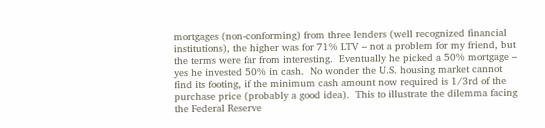mortgages (non-conforming) from three lenders (well recognized financial institutions), the higher was for 71% LTV – not a problem for my friend, but the terms were far from interesting.  Eventually he picked a 50% mortgage – yes he invested 50% in cash.  No wonder the U.S. housing market cannot find its footing, if the minimum cash amount now required is 1/3rd of the purchase price (probably a good idea).  This to illustrate the dilemma facing the Federal Reserve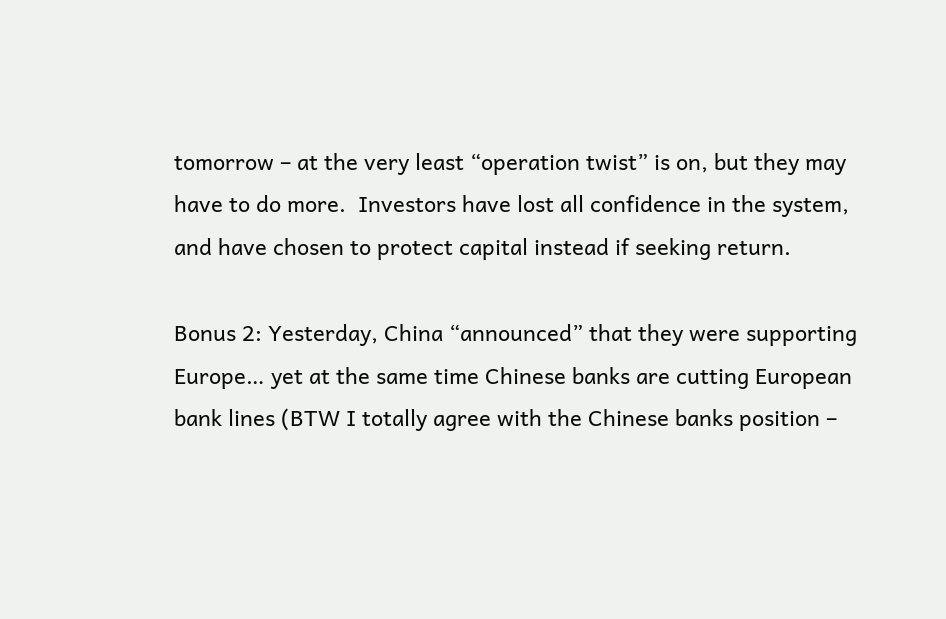tomorrow – at the very least “operation twist” is on, but they may have to do more.  Investors have lost all confidence in the system, and have chosen to protect capital instead if seeking return.

Bonus 2: Yesterday, China “announced” that they were supporting Europe… yet at the same time Chinese banks are cutting European bank lines (BTW I totally agree with the Chinese banks position –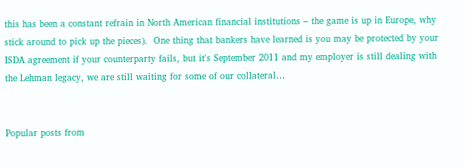this has been a constant refrain in North American financial institutions – the game is up in Europe, why stick around to pick up the pieces).  One thing that bankers have learned is you may be protected by your ISDA agreement if your counterparty fails, but it's September 2011 and my employer is still dealing with the Lehman legacy, we are still waiting for some of our collateral…


Popular posts from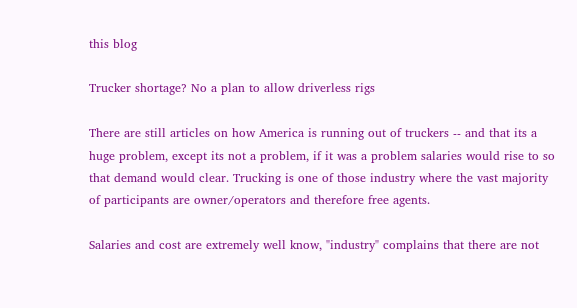this blog

Trucker shortage? No a plan to allow driverless rigs

There are still articles on how America is running out of truckers -- and that its a huge problem, except its not a problem, if it was a problem salaries would rise to so that demand would clear. Trucking is one of those industry where the vast majority of participants are owner/operators and therefore free agents.

Salaries and cost are extremely well know, "industry" complains that there are not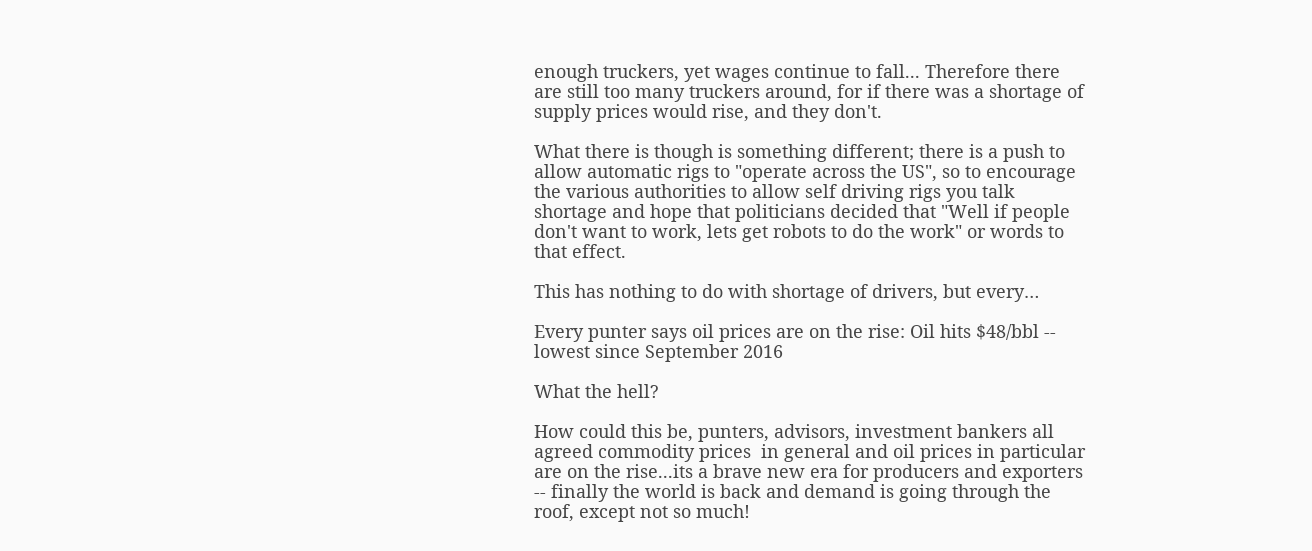enough truckers, yet wages continue to fall... Therefore there are still too many truckers around, for if there was a shortage of supply prices would rise, and they don't.

What there is though is something different; there is a push to allow automatic rigs to "operate across the US", so to encourage the various authorities to allow self driving rigs you talk shortage and hope that politicians decided that "Well if people don't want to work, lets get robots to do the work" or words to that effect.

This has nothing to do with shortage of drivers, but every…

Every punter says oil prices are on the rise: Oil hits $48/bbl -- lowest since September 2016

What the hell?

How could this be, punters, advisors, investment bankers all agreed commodity prices  in general and oil prices in particular are on the rise...its a brave new era for producers and exporters -- finally the world is back and demand is going through the roof, except not so much!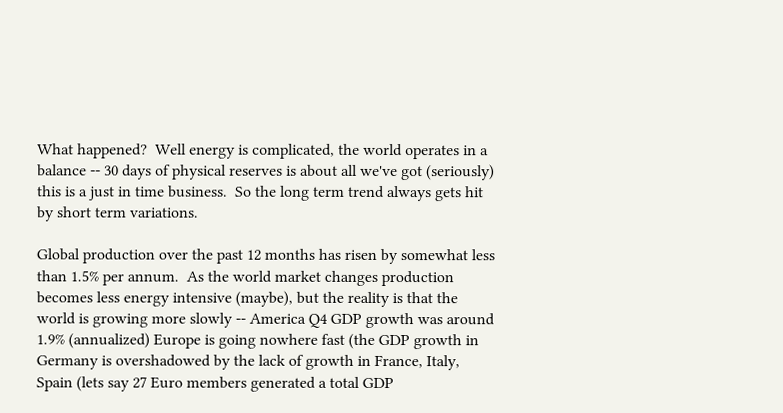What happened?  Well energy is complicated, the world operates in a balance -- 30 days of physical reserves is about all we've got (seriously) this is a just in time business.  So the long term trend always gets hit by short term variations.

Global production over the past 12 months has risen by somewhat less than 1.5% per annum.  As the world market changes production becomes less energy intensive (maybe), but the reality is that the world is growing more slowly -- America Q4 GDP growth was around 1.9% (annualized) Europe is going nowhere fast (the GDP growth in Germany is overshadowed by the lack of growth in France, Italy, Spain (lets say 27 Euro members generated a total GDP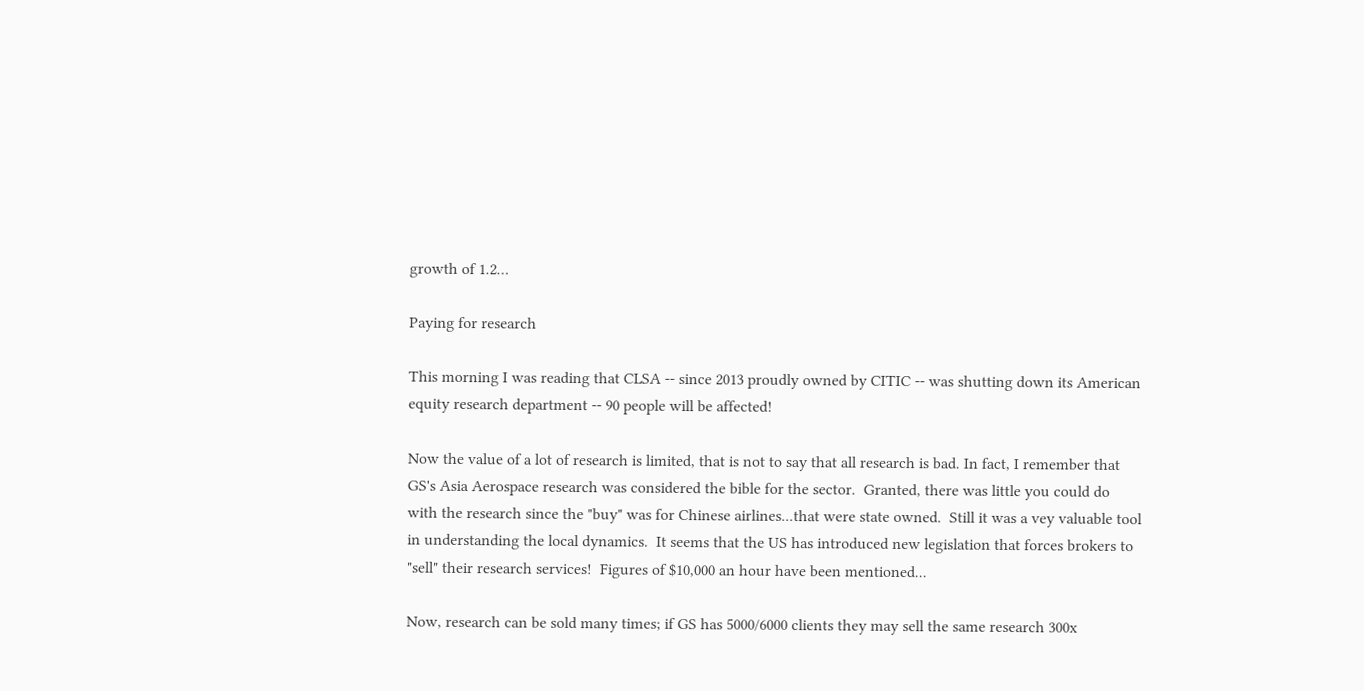growth of 1.2…

Paying for research

This morning I was reading that CLSA -- since 2013 proudly owned by CITIC -- was shutting down its American equity research department -- 90 people will be affected!

Now the value of a lot of research is limited, that is not to say that all research is bad. In fact, I remember that GS's Asia Aerospace research was considered the bible for the sector.  Granted, there was little you could do with the research since the "buy" was for Chinese airlines...that were state owned.  Still it was a vey valuable tool in understanding the local dynamics.  It seems that the US has introduced new legislation that forces brokers to "sell" their research services!  Figures of $10,000 an hour have been mentioned...

Now, research can be sold many times; if GS has 5000/6000 clients they may sell the same research 300x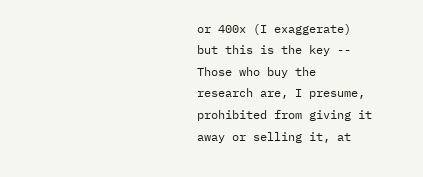or 400x (I exaggerate) but this is the key -- Those who buy the research are, I presume, prohibited from giving it away or selling it, at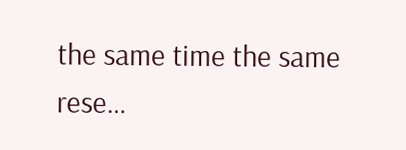the same time the same rese…